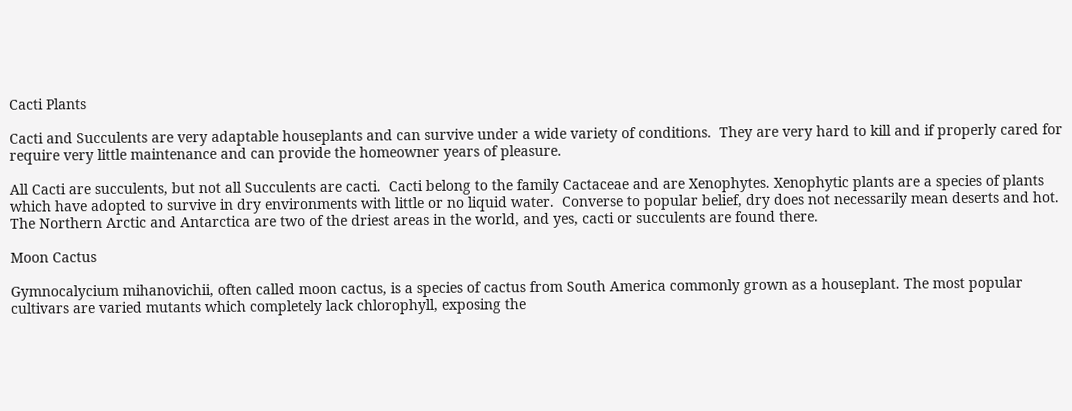Cacti Plants

Cacti and Succulents are very adaptable houseplants and can survive under a wide variety of conditions.  They are very hard to kill and if properly cared for require very little maintenance and can provide the homeowner years of pleasure.

All Cacti are succulents, but not all Succulents are cacti.  Cacti belong to the family Cactaceae and are Xenophytes. Xenophytic plants are a species of plants which have adopted to survive in dry environments with little or no liquid water.  Converse to popular belief, dry does not necessarily mean deserts and hot.  The Northern Arctic and Antarctica are two of the driest areas in the world, and yes, cacti or succulents are found there.

Moon Cactus

Gymnocalycium mihanovichii, often called moon cactus, is a species of cactus from South America commonly grown as a houseplant. The most popular cultivars are varied mutants which completely lack chlorophyll, exposing the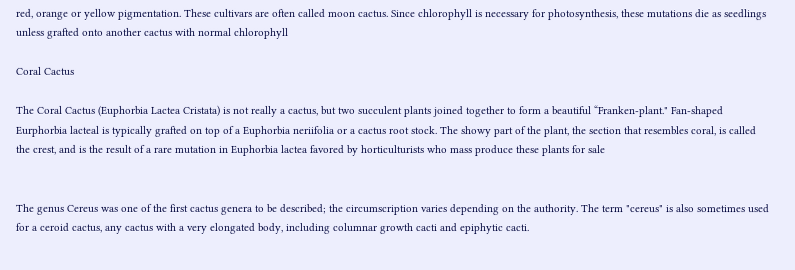red, orange or yellow pigmentation. These cultivars are often called moon cactus. Since chlorophyll is necessary for photosynthesis, these mutations die as seedlings unless grafted onto another cactus with normal chlorophyll

Coral Cactus

The Coral Cactus (Euphorbia Lactea Cristata) is not really a cactus, but two succulent plants joined together to form a beautiful “Franken-plant." Fan-shaped Eurphorbia lacteal is typically grafted on top of a Euphorbia neriifolia or a cactus root stock. The showy part of the plant, the section that resembles coral, is called the crest, and is the result of a rare mutation in Euphorbia lactea favored by horticulturists who mass produce these plants for sale


The genus Cereus was one of the first cactus genera to be described; the circumscription varies depending on the authority. The term "cereus" is also sometimes used for a ceroid cactus, any cactus with a very elongated body, including columnar growth cacti and epiphytic cacti.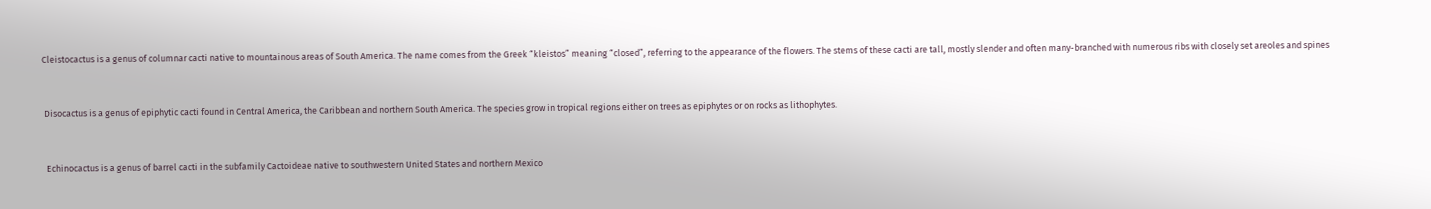Cleistocactus is a genus of columnar cacti native to mountainous areas of South America. The name comes from the Greek “kleistos” meaning “closed”, referring to the appearance of the flowers. The stems of these cacti are tall, mostly slender and often many-branched with numerous ribs with closely set areoles and spines


 Disocactus is a genus of epiphytic cacti found in Central America, the Caribbean and northern South America. The species grow in tropical regions either on trees as epiphytes or on rocks as lithophytes.


  Echinocactus is a genus of barrel cacti in the subfamily Cactoideae native to southwestern United States and northern Mexico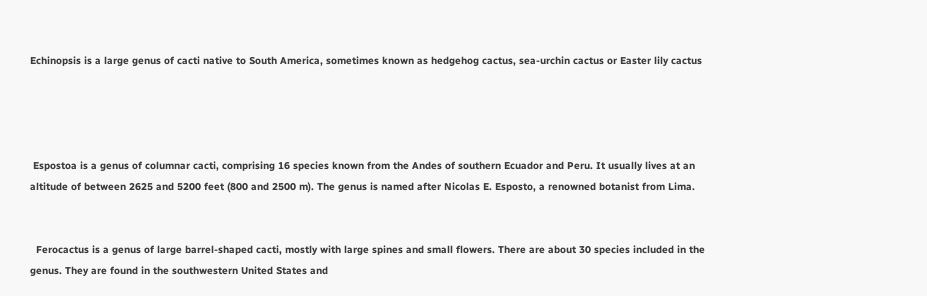Echinopsis is a large genus of cacti native to South America, sometimes known as hedgehog cactus, sea-urchin cactus or Easter lily cactus




 Espostoa is a genus of columnar cacti, comprising 16 species known from the Andes of southern Ecuador and Peru. It usually lives at an altitude of between 2625 and 5200 feet (800 and 2500 m). The genus is named after Nicolas E. Esposto, a renowned botanist from Lima.


  Ferocactus is a genus of large barrel-shaped cacti, mostly with large spines and small flowers. There are about 30 species included in the genus. They are found in the southwestern United States and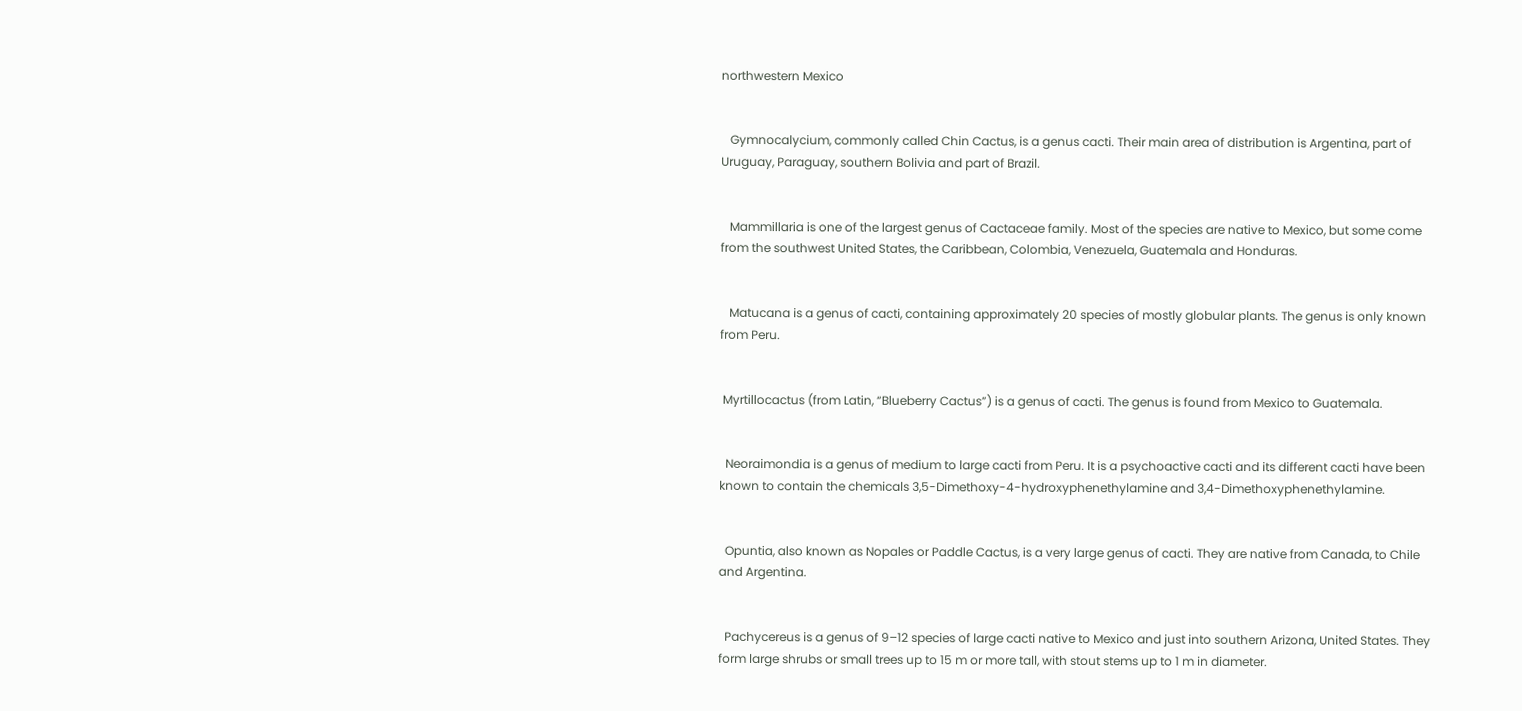northwestern Mexico


   Gymnocalycium, commonly called Chin Cactus, is a genus cacti. Their main area of distribution is Argentina, part of Uruguay, Paraguay, southern Bolivia and part of Brazil.


   Mammillaria is one of the largest genus of Cactaceae family. Most of the species are native to Mexico, but some come from the southwest United States, the Caribbean, Colombia, Venezuela, Guatemala and Honduras.


   Matucana is a genus of cacti, containing approximately 20 species of mostly globular plants. The genus is only known from Peru.


 Myrtillocactus (from Latin, “Blueberry Cactus”) is a genus of cacti. The genus is found from Mexico to Guatemala.


  Neoraimondia is a genus of medium to large cacti from Peru. It is a psychoactive cacti and its different cacti have been known to contain the chemicals 3,5-Dimethoxy-4-hydroxyphenethylamine and 3,4-Dimethoxyphenethylamine.


  Opuntia, also known as Nopales or Paddle Cactus, is a very large genus of cacti. They are native from Canada, to Chile and Argentina.


  Pachycereus is a genus of 9–12 species of large cacti native to Mexico and just into southern Arizona, United States. They form large shrubs or small trees up to 15 m or more tall, with stout stems up to 1 m in diameter.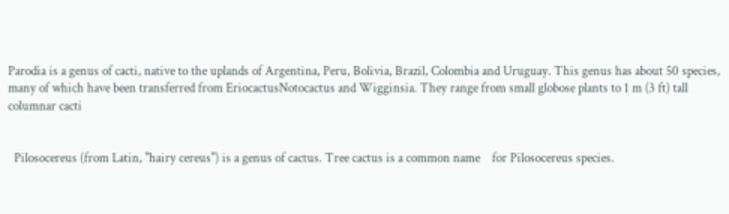Parodia is a genus of cacti, native to the uplands of Argentina, Peru, Bolivia, Brazil, Colombia and Uruguay. This genus has about 50 species, many of which have been transferred from EriocactusNotocactus and Wigginsia. They range from small globose plants to 1 m (3 ft) tall columnar cacti


  Pilosocereus (from Latin, "hairy cereus") is a genus of cactus. Tree cactus is a common name    for Pilosocereus species.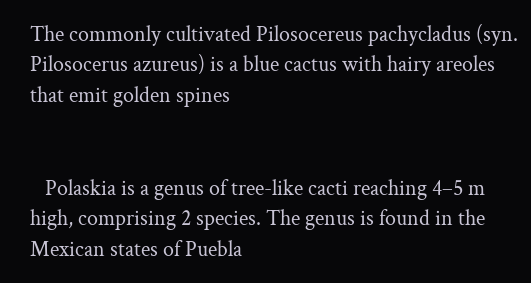The commonly cultivated Pilosocereus pachycladus (syn. Pilosocerus azureus) is a blue cactus with hairy areoles that emit golden spines


   Polaskia is a genus of tree-like cacti reaching 4–5 m high, comprising 2 species. The genus is found in the Mexican states of Puebla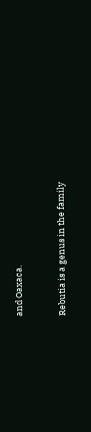and Oaxaca.


Rebutia is a genus in the family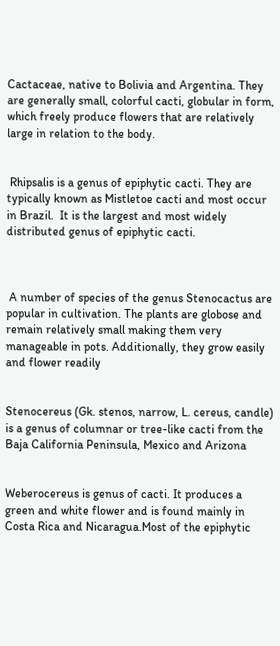Cactaceae, native to Bolivia and Argentina. They are generally small, colorful cacti, globular in form, which freely produce flowers that are relatively large in relation to the body.


 Rhipsalis is a genus of epiphytic cacti. They are typically known as Mistletoe cacti and most occur in Brazil.  It is the largest and most widely distributed genus of epiphytic cacti.



 A number of species of the genus Stenocactus are popular in cultivation. The plants are globose and remain relatively small making them very manageable in pots. Additionally, they grow easily and flower readily


Stenocereus (Gk. stenos, narrow, L. cereus, candle) is a genus of columnar or tree-like cacti from the Baja California Peninsula, Mexico and Arizona


Weberocereus is genus of cacti. It produces a green and white flower and is found mainly in Costa Rica and Nicaragua.Most of the epiphytic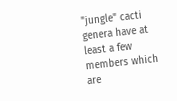"jungle" cacti genera have at least a few members which are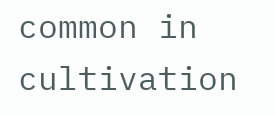common in cultivation